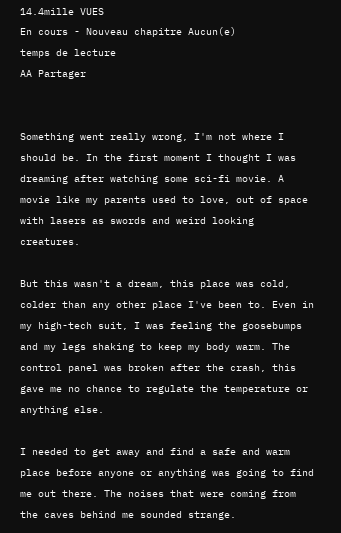14.4mille VUES
En cours - Nouveau chapitre Aucun(e)
temps de lecture
AA Partager


Something went really wrong, I'm not where I should be. In the first moment I thought I was dreaming after watching some sci-fi movie. A movie like my parents used to love, out of space with lasers as swords and weird looking creatures.

But this wasn't a dream, this place was cold, colder than any other place I've been to. Even in my high-tech suit, I was feeling the goosebumps and my legs shaking to keep my body warm. The control panel was broken after the crash, this gave me no chance to regulate the temperature or anything else.

I needed to get away and find a safe and warm place before anyone or anything was going to find me out there. The noises that were coming from the caves behind me sounded strange.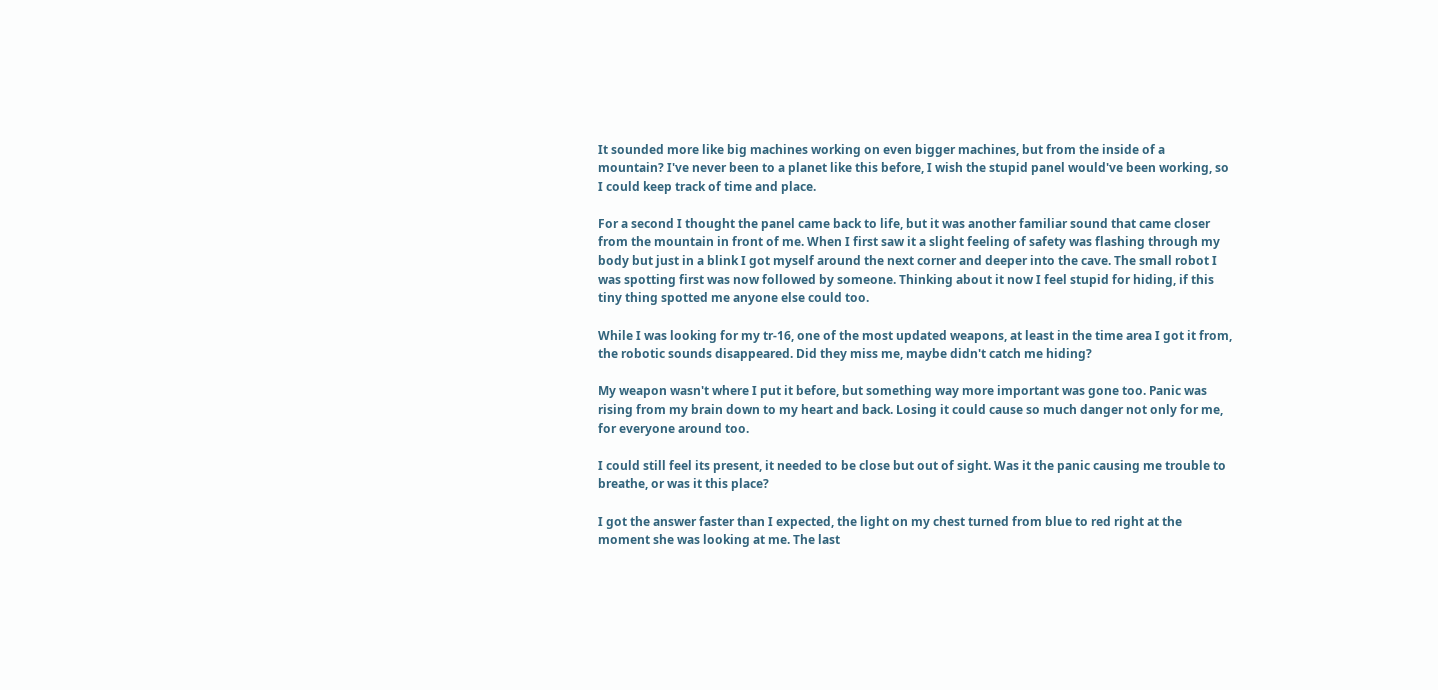It sounded more like big machines working on even bigger machines, but from the inside of a mountain? I've never been to a planet like this before, I wish the stupid panel would've been working, so I could keep track of time and place.

For a second I thought the panel came back to life, but it was another familiar sound that came closer from the mountain in front of me. When I first saw it a slight feeling of safety was flashing through my body but just in a blink I got myself around the next corner and deeper into the cave. The small robot I was spotting first was now followed by someone. Thinking about it now I feel stupid for hiding, if this tiny thing spotted me anyone else could too.

While I was looking for my tr-16, one of the most updated weapons, at least in the time area I got it from, the robotic sounds disappeared. Did they miss me, maybe didn't catch me hiding?

My weapon wasn't where I put it before, but something way more important was gone too. Panic was rising from my brain down to my heart and back. Losing it could cause so much danger not only for me, for everyone around too.

I could still feel its present, it needed to be close but out of sight. Was it the panic causing me trouble to breathe, or was it this place?

I got the answer faster than I expected, the light on my chest turned from blue to red right at the moment she was looking at me. The last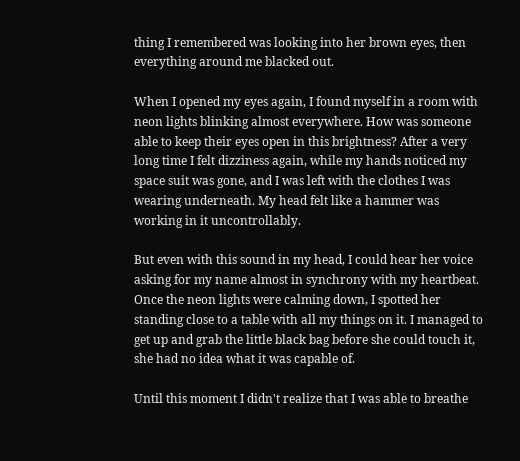thing I remembered was looking into her brown eyes, then everything around me blacked out.

When I opened my eyes again, I found myself in a room with neon lights blinking almost everywhere. How was someone able to keep their eyes open in this brightness? After a very long time I felt dizziness again, while my hands noticed my space suit was gone, and I was left with the clothes I was wearing underneath. My head felt like a hammer was working in it uncontrollably.

But even with this sound in my head, I could hear her voice asking for my name almost in synchrony with my heartbeat. Once the neon lights were calming down, I spotted her standing close to a table with all my things on it. I managed to get up and grab the little black bag before she could touch it, she had no idea what it was capable of.

Until this moment I didn't realize that I was able to breathe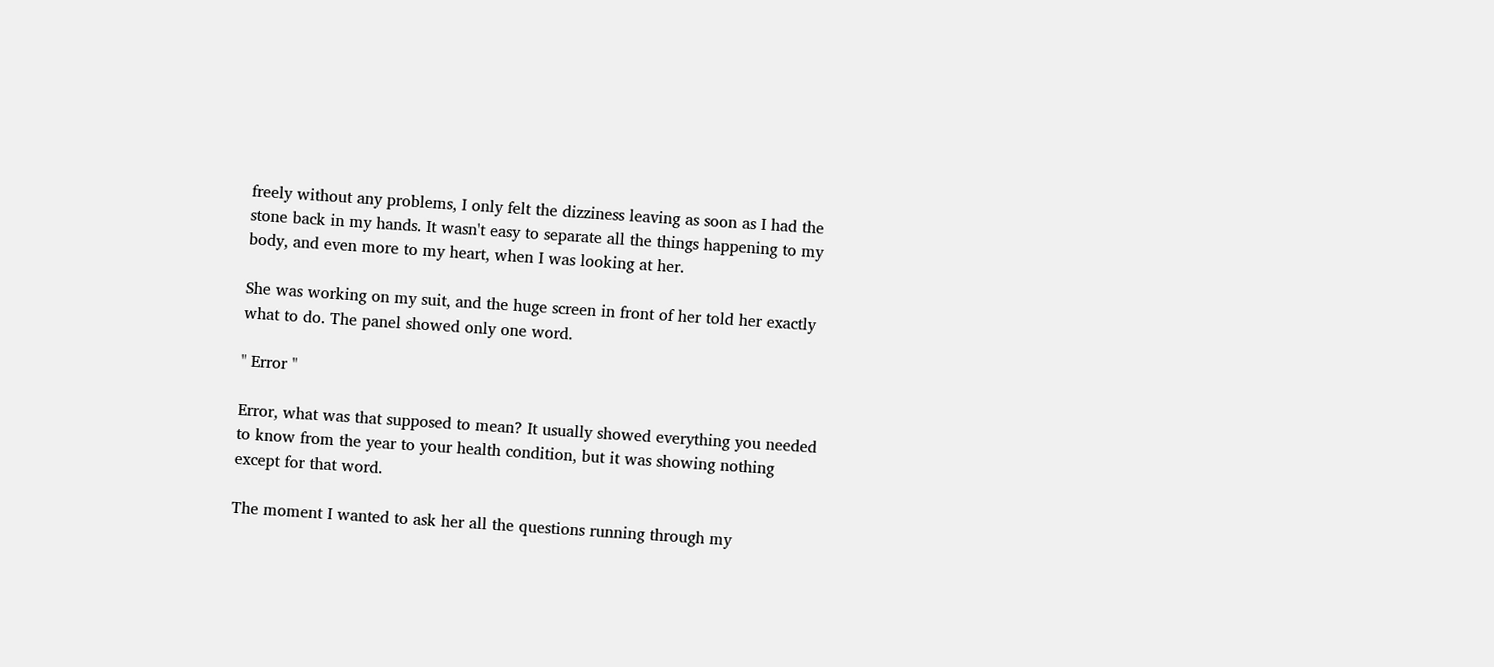freely without any problems, I only felt the dizziness leaving as soon as I had the stone back in my hands. It wasn't easy to separate all the things happening to my body, and even more to my heart, when I was looking at her.

She was working on my suit, and the huge screen in front of her told her exactly what to do. The panel showed only one word.

" Error "

Error, what was that supposed to mean? It usually showed everything you needed to know from the year to your health condition, but it was showing nothing except for that word.

The moment I wanted to ask her all the questions running through my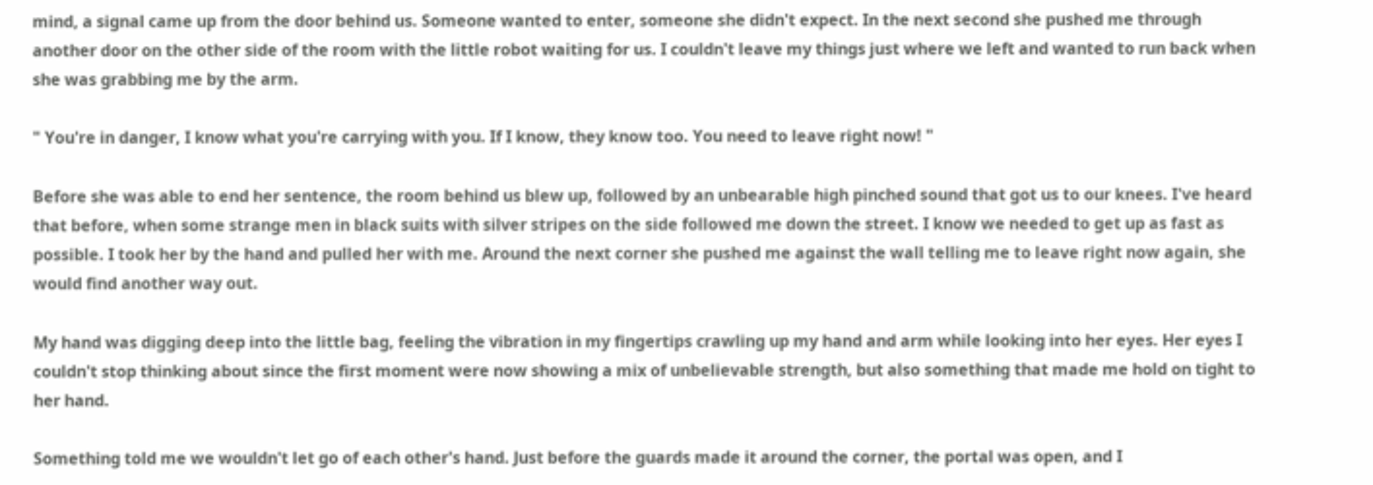mind, a signal came up from the door behind us. Someone wanted to enter, someone she didn't expect. In the next second she pushed me through another door on the other side of the room with the little robot waiting for us. I couldn't leave my things just where we left and wanted to run back when she was grabbing me by the arm.

" You're in danger, I know what you're carrying with you. If I know, they know too. You need to leave right now! "

Before she was able to end her sentence, the room behind us blew up, followed by an unbearable high pinched sound that got us to our knees. I've heard that before, when some strange men in black suits with silver stripes on the side followed me down the street. I know we needed to get up as fast as possible. I took her by the hand and pulled her with me. Around the next corner she pushed me against the wall telling me to leave right now again, she would find another way out.

My hand was digging deep into the little bag, feeling the vibration in my fingertips crawling up my hand and arm while looking into her eyes. Her eyes I couldn't stop thinking about since the first moment were now showing a mix of unbelievable strength, but also something that made me hold on tight to her hand.

Something told me we wouldn't let go of each other's hand. Just before the guards made it around the corner, the portal was open, and I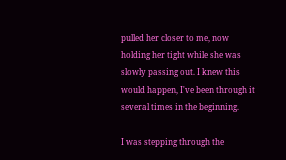pulled her closer to me, now holding her tight while she was slowly passing out. I knew this would happen, I've been through it several times in the beginning.

I was stepping through the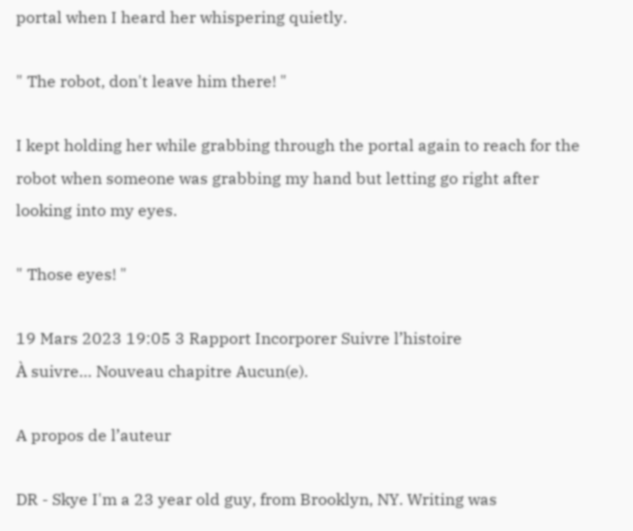portal when I heard her whispering quietly.

" The robot, don't leave him there! "

I kept holding her while grabbing through the portal again to reach for the robot when someone was grabbing my hand but letting go right after looking into my eyes.

" Those eyes! "

19 Mars 2023 19:05 3 Rapport Incorporer Suivre l’histoire
À suivre… Nouveau chapitre Aucun(e).

A propos de l’auteur

DR - Skye I'm a 23 year old guy, from Brooklyn, NY. Writing was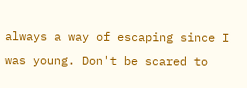always a way of escaping since I was young. Don't be scared to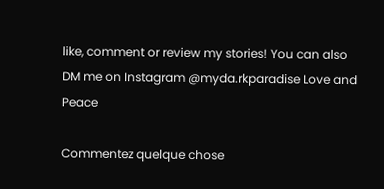like, comment or review my stories! You can also DM me on Instagram @myda.rkparadise Love and Peace

Commentez quelque chose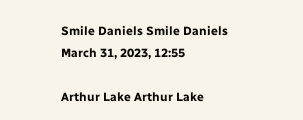Smile Daniels Smile Daniels
March 31, 2023, 12:55

Arthur Lake Arthur Lake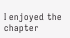I enjoyed the chapter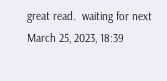great read.  waiting for next
March 25, 2023, 18:39